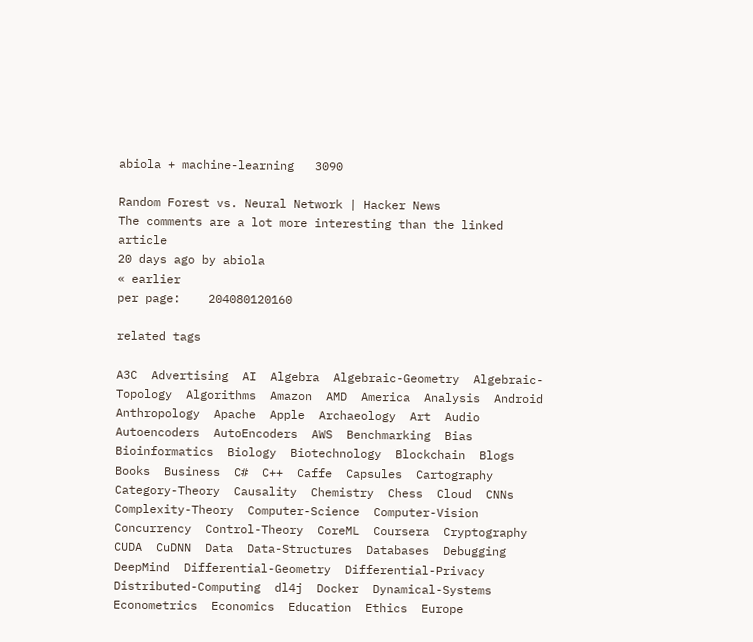abiola + machine-learning   3090

Random Forest vs. Neural Network | Hacker News
The comments are a lot more interesting than the linked article
20 days ago by abiola
« earlier
per page:    204080120160

related tags

A3C  Advertising  AI  Algebra  Algebraic-Geometry  Algebraic-Topology  Algorithms  Amazon  AMD  America  Analysis  Android  Anthropology  Apache  Apple  Archaeology  Art  Audio  Autoencoders  AutoEncoders  AWS  Benchmarking  Bias  Bioinformatics  Biology  Biotechnology  Blockchain  Blogs  Books  Business  C#  C++  Caffe  Capsules  Cartography  Category-Theory  Causality  Chemistry  Chess  Cloud  CNNs  Complexity-Theory  Computer-Science  Computer-Vision  Concurrency  Control-Theory  CoreML  Coursera  Cryptography  CUDA  CuDNN  Data  Data-Structures  Databases  Debugging  DeepMind  Differential-Geometry  Differential-Privacy  Distributed-Computing  dl4j  Docker  Dynamical-Systems  Econometrics  Economics  Education  Ethics  Europe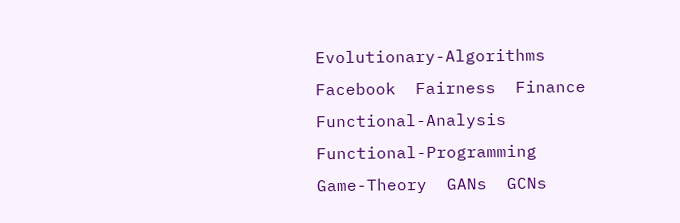Evolutionary-Algorithms  Facebook  Fairness  Finance  Functional-Analysis  Functional-Programming  Game-Theory  GANs  GCNs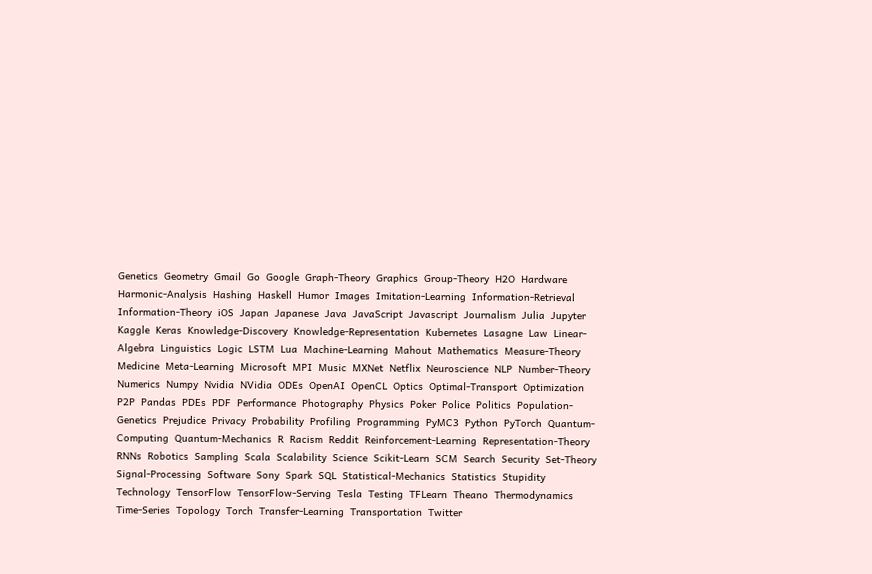Genetics  Geometry  Gmail  Go  Google  Graph-Theory  Graphics  Group-Theory  H2O  Hardware  Harmonic-Analysis  Hashing  Haskell  Humor  Images  Imitation-Learning  Information-Retrieval  Information-Theory  iOS  Japan  Japanese  Java  JavaScript  Javascript  Journalism  Julia  Jupyter  Kaggle  Keras  Knowledge-Discovery  Knowledge-Representation  Kubernetes  Lasagne  Law  Linear-Algebra  Linguistics  Logic  LSTM  Lua  Machine-Learning  Mahout  Mathematics  Measure-Theory  Medicine  Meta-Learning  Microsoft  MPI  Music  MXNet  Netflix  Neuroscience  NLP  Number-Theory  Numerics  Numpy  Nvidia  NVidia  ODEs  OpenAI  OpenCL  Optics  Optimal-Transport  Optimization  P2P  Pandas  PDEs  PDF  Performance  Photography  Physics  Poker  Police  Politics  Population-Genetics  Prejudice  Privacy  Probability  Profiling  Programming  PyMC3  Python  PyTorch  Quantum-Computing  Quantum-Mechanics  R  Racism  Reddit  Reinforcement-Learning  Representation-Theory  RNNs  Robotics  Sampling  Scala  Scalability  Science  Scikit-Learn  SCM  Search  Security  Set-Theory  Signal-Processing  Software  Sony  Spark  SQL  Statistical-Mechanics  Statistics  Stupidity  Technology  TensorFlow  TensorFlow-Serving  Tesla  Testing  TFLearn  Theano  Thermodynamics  Time-Series  Topology  Torch  Transfer-Learning  Transportation  Twitter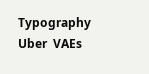Typography  Uber  VAEs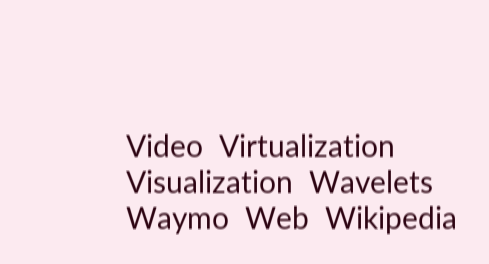Video  Virtualization  Visualization  Wavelets  Waymo  Web  Wikipedia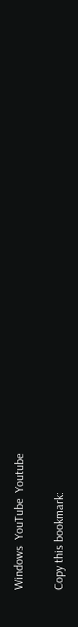Windows  YouTube  Youtube

Copy this bookmark: